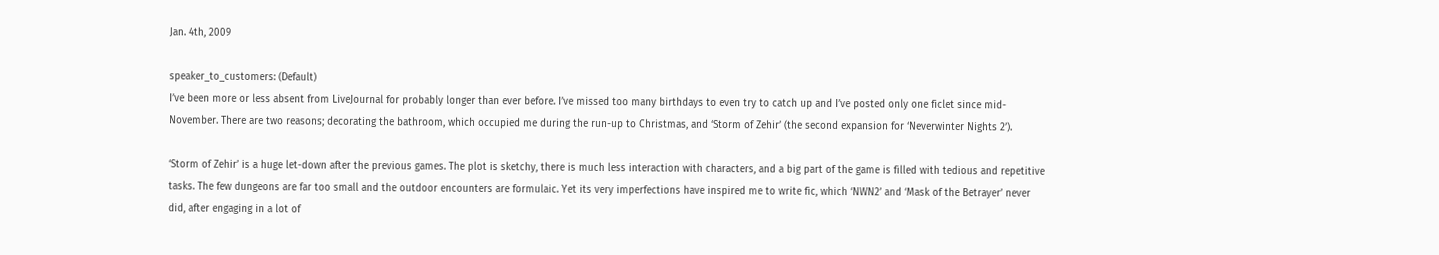Jan. 4th, 2009

speaker_to_customers: (Default)
I’ve been more or less absent from LiveJournal for probably longer than ever before. I’ve missed too many birthdays to even try to catch up and I’ve posted only one ficlet since mid-November. There are two reasons; decorating the bathroom, which occupied me during the run-up to Christmas, and ‘Storm of Zehir’ (the second expansion for ‘Neverwinter Nights 2’).

‘Storm of Zehir’ is a huge let-down after the previous games. The plot is sketchy, there is much less interaction with characters, and a big part of the game is filled with tedious and repetitive tasks. The few dungeons are far too small and the outdoor encounters are formulaic. Yet its very imperfections have inspired me to write fic, which ‘NWN2’ and ‘Mask of the Betrayer’ never did, after engaging in a lot of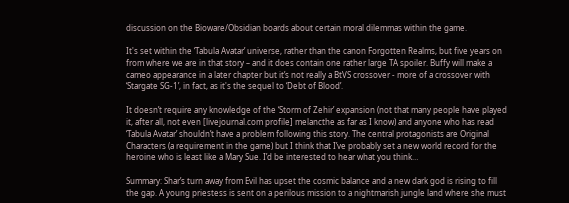discussion on the Bioware/Obsidian boards about certain moral dilemmas within the game.

It's set within the ‘Tabula Avatar’ universe, rather than the canon Forgotten Realms, but five years on from where we are in that story – and it does contain one rather large TA spoiler. Buffy will make a cameo appearance in a later chapter but it’s not really a BtVS crossover - more of a crossover with ‘Stargate SG-1’, in fact, as it's the sequel to ‘Debt of Blood’.

It doesn’t require any knowledge of the ‘Storm of Zehir’ expansion (not that many people have played it, after all, not even [livejournal.com profile] melancthe as far as I know) and anyone who has read ‘Tabula Avatar’ shouldn’t have a problem following this story. The central protagonists are Original Characters (a requirement in the game) but I think that I’ve probably set a new world record for the heroine who is least like a Mary Sue. I’d be interested to hear what you think…

Summary: Shar’s turn away from Evil has upset the cosmic balance and a new dark god is rising to fill the gap. A young priestess is sent on a perilous mission to a nightmarish jungle land where she must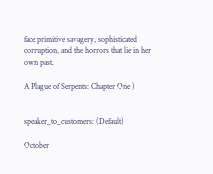face primitive savagery, sophisticated corruption, and the horrors that lie in her own past.

A Plague of Serpents: Chapter One )


speaker_to_customers: (Default)

October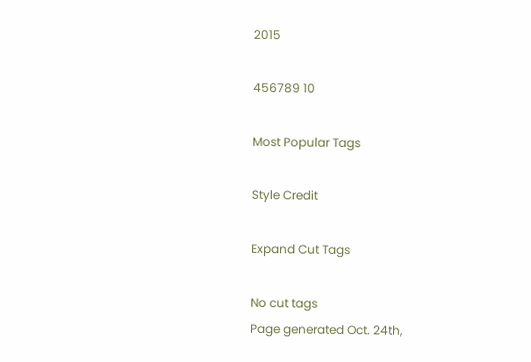2015

456789 10

Most Popular Tags

Style Credit

Expand Cut Tags

No cut tags
Page generated Oct. 24th,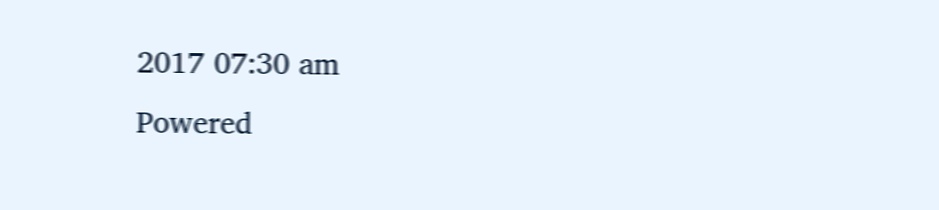2017 07:30 am
Powered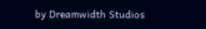by Dreamwidth Studios